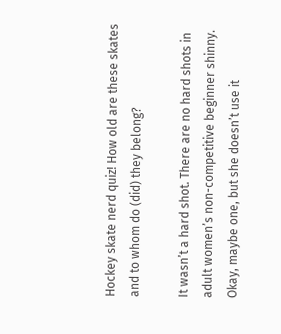Hockey skate nerd quiz! How old are these skates and to whom do (did) they belong?

It wasn’t a hard shot. There are no hard shots in adult women’s non-competitive beginner shinny. Okay, maybe one, but she doesn’t use it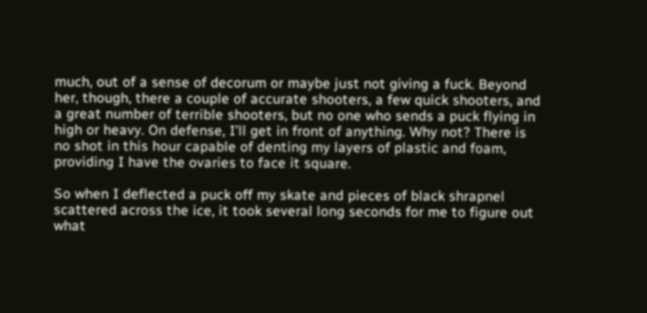much, out of a sense of decorum or maybe just not giving a fuck. Beyond her, though, there a couple of accurate shooters, a few quick shooters, and a great number of terrible shooters, but no one who sends a puck flying in high or heavy. On defense, I’ll get in front of anything. Why not? There is no shot in this hour capable of denting my layers of plastic and foam, providing I have the ovaries to face it square.

So when I deflected a puck off my skate and pieces of black shrapnel scattered across the ice, it took several long seconds for me to figure out what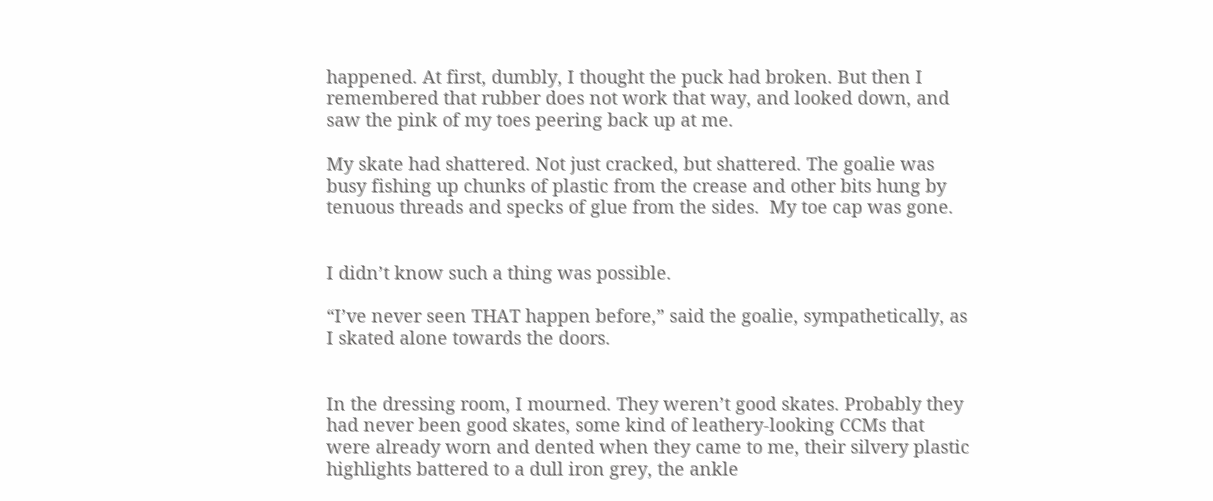happened. At first, dumbly, I thought the puck had broken. But then I remembered that rubber does not work that way, and looked down, and saw the pink of my toes peering back up at me.

My skate had shattered. Not just cracked, but shattered. The goalie was busy fishing up chunks of plastic from the crease and other bits hung by tenuous threads and specks of glue from the sides.  My toe cap was gone.


I didn’t know such a thing was possible.

“I’ve never seen THAT happen before,” said the goalie, sympathetically, as I skated alone towards the doors.


In the dressing room, I mourned. They weren’t good skates. Probably they had never been good skates, some kind of leathery-looking CCMs that were already worn and dented when they came to me, their silvery plastic highlights battered to a dull iron grey, the ankle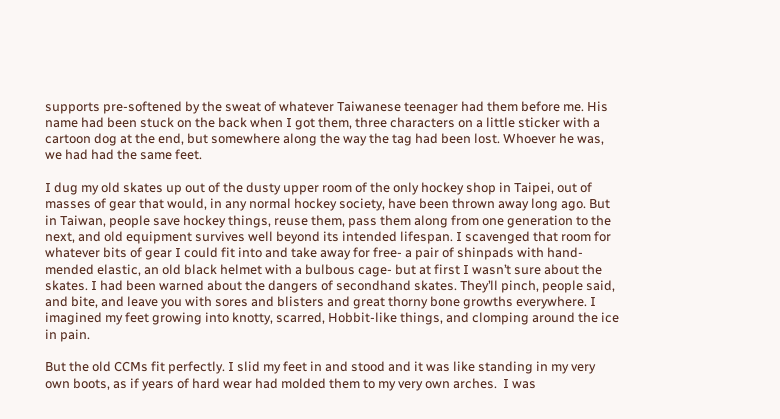supports pre-softened by the sweat of whatever Taiwanese teenager had them before me. His name had been stuck on the back when I got them, three characters on a little sticker with a cartoon dog at the end, but somewhere along the way the tag had been lost. Whoever he was, we had had the same feet.

I dug my old skates up out of the dusty upper room of the only hockey shop in Taipei, out of masses of gear that would, in any normal hockey society, have been thrown away long ago. But in Taiwan, people save hockey things, reuse them, pass them along from one generation to the next, and old equipment survives well beyond its intended lifespan. I scavenged that room for whatever bits of gear I could fit into and take away for free- a pair of shinpads with hand-mended elastic, an old black helmet with a bulbous cage- but at first I wasn’t sure about the skates. I had been warned about the dangers of secondhand skates. They’ll pinch, people said, and bite, and leave you with sores and blisters and great thorny bone growths everywhere. I imagined my feet growing into knotty, scarred, Hobbit-like things, and clomping around the ice in pain.

But the old CCMs fit perfectly. I slid my feet in and stood and it was like standing in my very own boots, as if years of hard wear had molded them to my very own arches.  I was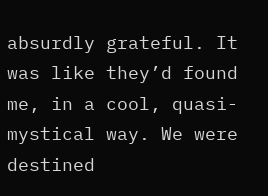absurdly grateful. It was like they’d found me, in a cool, quasi-mystical way. We were destined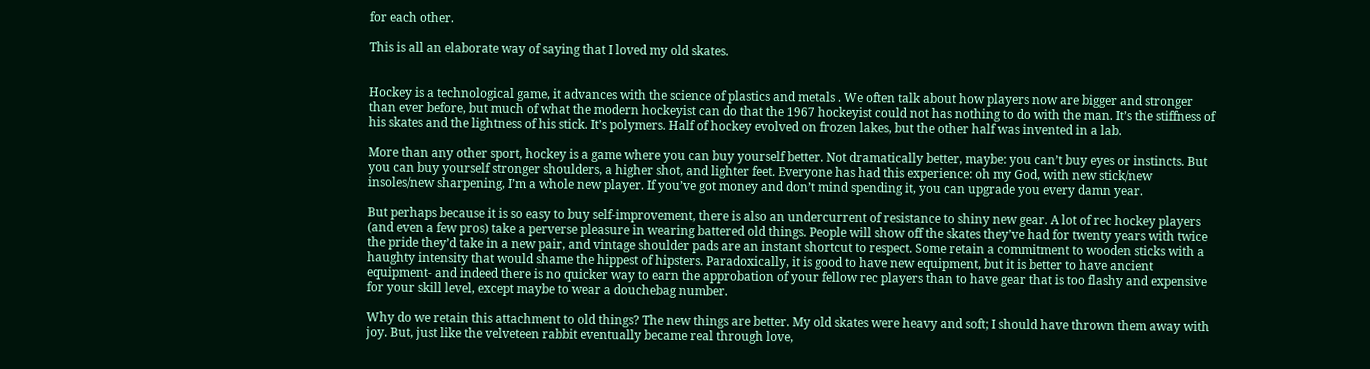for each other.

This is all an elaborate way of saying that I loved my old skates.


Hockey is a technological game, it advances with the science of plastics and metals . We often talk about how players now are bigger and stronger than ever before, but much of what the modern hockeyist can do that the 1967 hockeyist could not has nothing to do with the man. It’s the stiffness of his skates and the lightness of his stick. It’s polymers. Half of hockey evolved on frozen lakes, but the other half was invented in a lab.

More than any other sport, hockey is a game where you can buy yourself better. Not dramatically better, maybe: you can’t buy eyes or instincts. But you can buy yourself stronger shoulders, a higher shot, and lighter feet. Everyone has had this experience: oh my God, with new stick/new insoles/new sharpening, I’m a whole new player. If you’ve got money and don’t mind spending it, you can upgrade you every damn year.

But perhaps because it is so easy to buy self-improvement, there is also an undercurrent of resistance to shiny new gear. A lot of rec hockey players (and even a few pros) take a perverse pleasure in wearing battered old things. People will show off the skates they’ve had for twenty years with twice the pride they’d take in a new pair, and vintage shoulder pads are an instant shortcut to respect. Some retain a commitment to wooden sticks with a haughty intensity that would shame the hippest of hipsters. Paradoxically, it is good to have new equipment, but it is better to have ancient equipment- and indeed there is no quicker way to earn the approbation of your fellow rec players than to have gear that is too flashy and expensive for your skill level, except maybe to wear a douchebag number.

Why do we retain this attachment to old things? The new things are better. My old skates were heavy and soft; I should have thrown them away with joy. But, just like the velveteen rabbit eventually became real through love,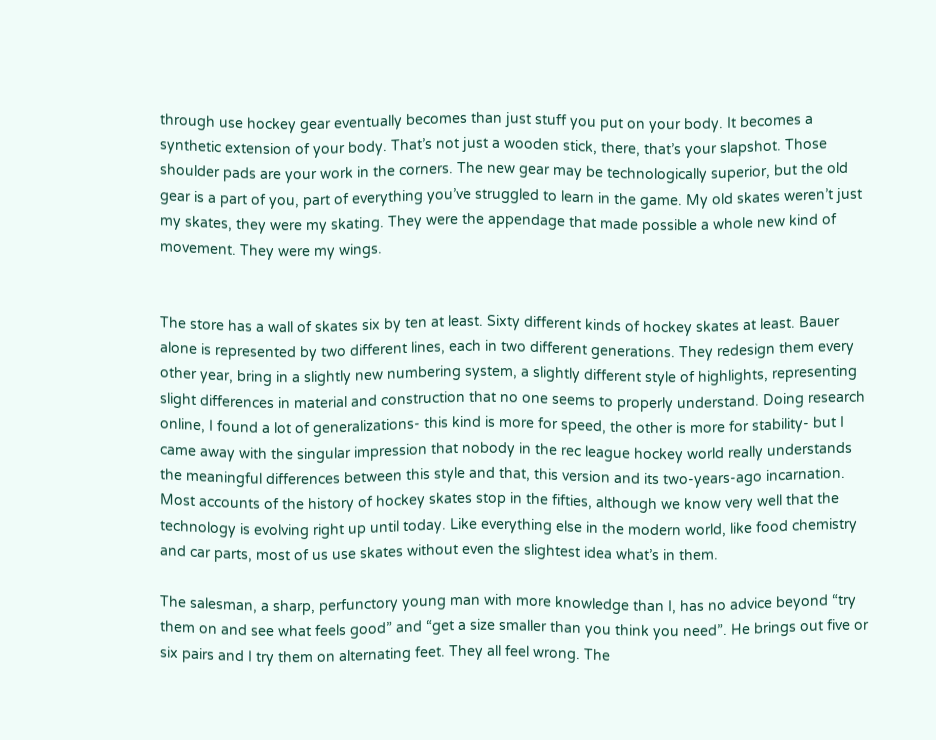through use hockey gear eventually becomes than just stuff you put on your body. It becomes a synthetic extension of your body. That’s not just a wooden stick, there, that’s your slapshot. Those shoulder pads are your work in the corners. The new gear may be technologically superior, but the old gear is a part of you, part of everything you’ve struggled to learn in the game. My old skates weren’t just my skates, they were my skating. They were the appendage that made possible a whole new kind of movement. They were my wings.


The store has a wall of skates six by ten at least. Sixty different kinds of hockey skates at least. Bauer alone is represented by two different lines, each in two different generations. They redesign them every other year, bring in a slightly new numbering system, a slightly different style of highlights, representing slight differences in material and construction that no one seems to properly understand. Doing research online, I found a lot of generalizations- this kind is more for speed, the other is more for stability- but I came away with the singular impression that nobody in the rec league hockey world really understands the meaningful differences between this style and that, this version and its two-years-ago incarnation. Most accounts of the history of hockey skates stop in the fifties, although we know very well that the technology is evolving right up until today. Like everything else in the modern world, like food chemistry and car parts, most of us use skates without even the slightest idea what’s in them.

The salesman, a sharp, perfunctory young man with more knowledge than I, has no advice beyond “try them on and see what feels good” and “get a size smaller than you think you need”. He brings out five or six pairs and I try them on alternating feet. They all feel wrong. The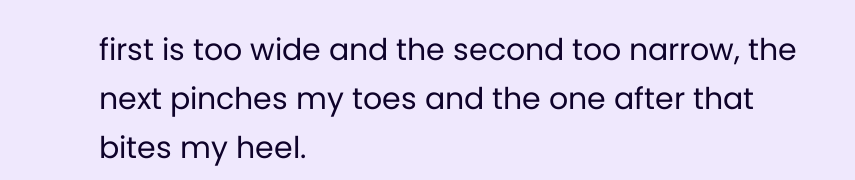first is too wide and the second too narrow, the next pinches my toes and the one after that bites my heel.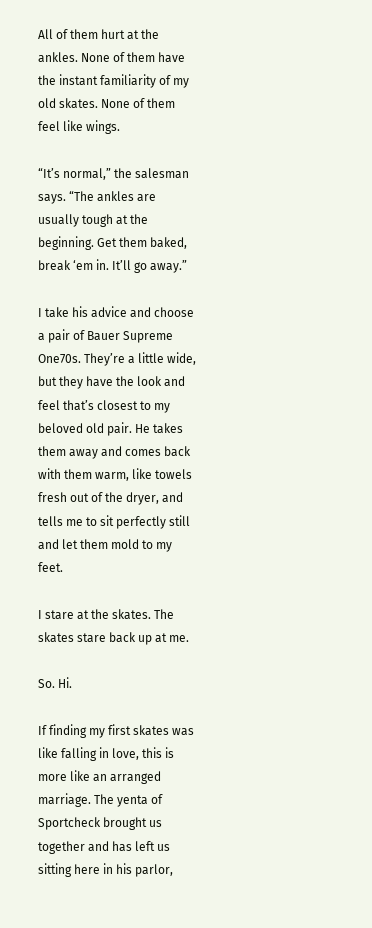All of them hurt at the ankles. None of them have the instant familiarity of my old skates. None of them feel like wings.

“It’s normal,” the salesman says. “The ankles are usually tough at the beginning. Get them baked, break ‘em in. It’ll go away.”

I take his advice and choose a pair of Bauer Supreme One70s. They’re a little wide, but they have the look and feel that’s closest to my beloved old pair. He takes them away and comes back with them warm, like towels fresh out of the dryer, and tells me to sit perfectly still and let them mold to my feet.

I stare at the skates. The skates stare back up at me.

So. Hi.

If finding my first skates was like falling in love, this is more like an arranged marriage. The yenta of Sportcheck brought us together and has left us sitting here in his parlor,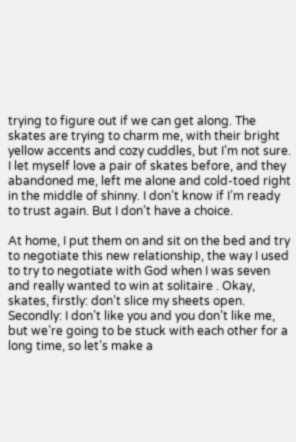trying to figure out if we can get along. The skates are trying to charm me, with their bright yellow accents and cozy cuddles, but I’m not sure. I let myself love a pair of skates before, and they abandoned me, left me alone and cold-toed right in the middle of shinny. I don’t know if I’m ready to trust again. But I don’t have a choice.

At home, I put them on and sit on the bed and try to negotiate this new relationship, the way I used to try to negotiate with God when I was seven and really wanted to win at solitaire . Okay, skates, firstly: don’t slice my sheets open. Secondly: I don’t like you and you don’t like me, but we’re going to be stuck with each other for a long time, so let’s make a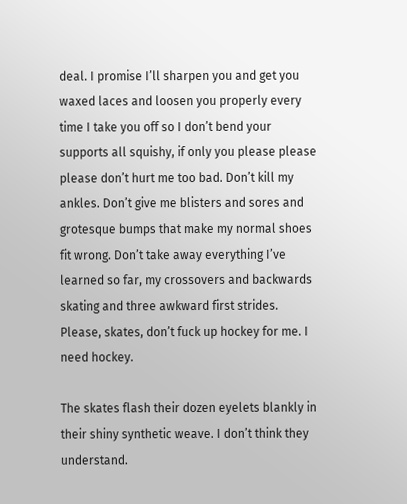deal. I promise I’ll sharpen you and get you waxed laces and loosen you properly every time I take you off so I don’t bend your supports all squishy, if only you please please please don’t hurt me too bad. Don’t kill my ankles. Don’t give me blisters and sores and grotesque bumps that make my normal shoes fit wrong. Don’t take away everything I’ve learned so far, my crossovers and backwards skating and three awkward first strides. Please, skates, don’t fuck up hockey for me. I need hockey.

The skates flash their dozen eyelets blankly in their shiny synthetic weave. I don’t think they understand.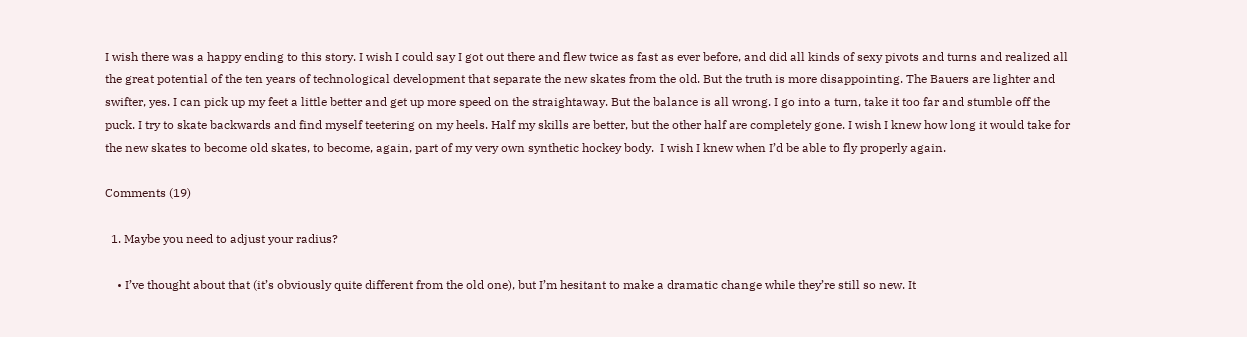I wish there was a happy ending to this story. I wish I could say I got out there and flew twice as fast as ever before, and did all kinds of sexy pivots and turns and realized all the great potential of the ten years of technological development that separate the new skates from the old. But the truth is more disappointing. The Bauers are lighter and swifter, yes. I can pick up my feet a little better and get up more speed on the straightaway. But the balance is all wrong. I go into a turn, take it too far and stumble off the puck. I try to skate backwards and find myself teetering on my heels. Half my skills are better, but the other half are completely gone. I wish I knew how long it would take for the new skates to become old skates, to become, again, part of my very own synthetic hockey body.  I wish I knew when I’d be able to fly properly again.

Comments (19)

  1. Maybe you need to adjust your radius?

    • I’ve thought about that (it’s obviously quite different from the old one), but I’m hesitant to make a dramatic change while they’re still so new. It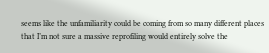seems like the unfamiliarity could be coming from so many different places that I’m not sure a massive reprofiling would entirely solve the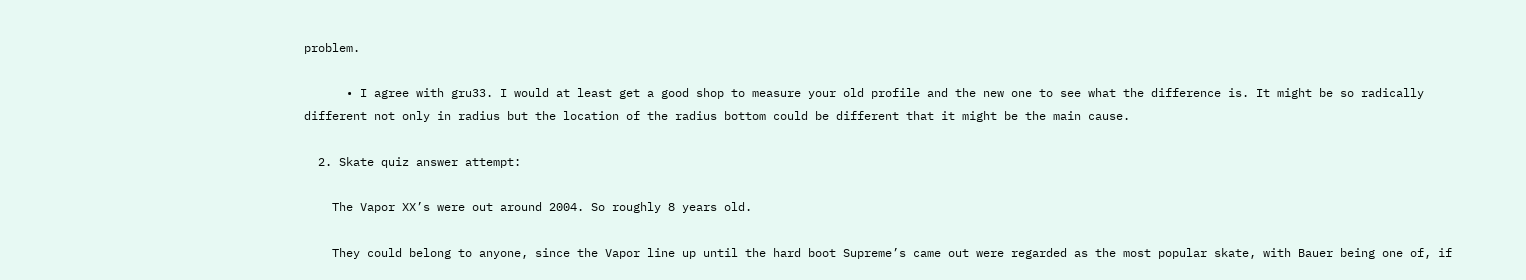problem.

      • I agree with gru33. I would at least get a good shop to measure your old profile and the new one to see what the difference is. It might be so radically different not only in radius but the location of the radius bottom could be different that it might be the main cause.

  2. Skate quiz answer attempt:

    The Vapor XX’s were out around 2004. So roughly 8 years old.

    They could belong to anyone, since the Vapor line up until the hard boot Supreme’s came out were regarded as the most popular skate, with Bauer being one of, if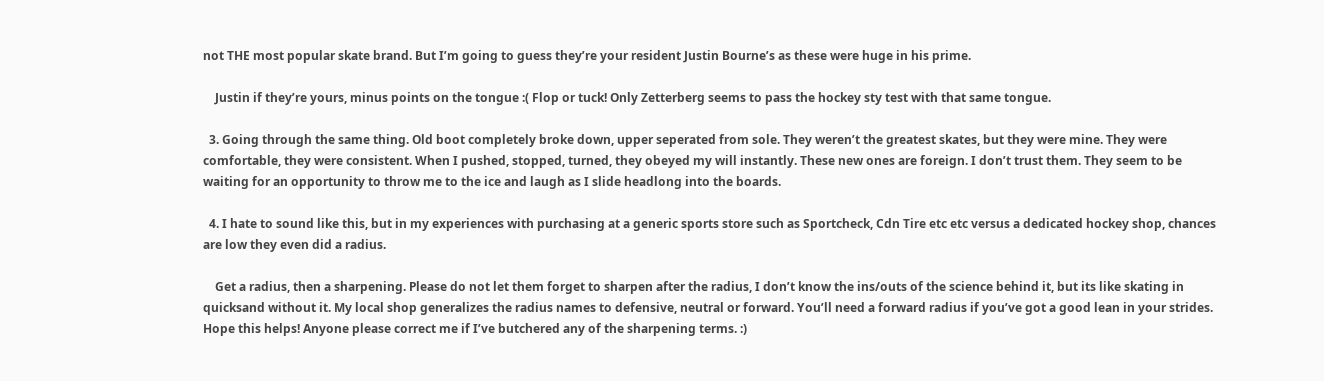not THE most popular skate brand. But I’m going to guess they’re your resident Justin Bourne’s as these were huge in his prime.

    Justin if they’re yours, minus points on the tongue :( Flop or tuck! Only Zetterberg seems to pass the hockey sty test with that same tongue.

  3. Going through the same thing. Old boot completely broke down, upper seperated from sole. They weren’t the greatest skates, but they were mine. They were comfortable, they were consistent. When I pushed, stopped, turned, they obeyed my will instantly. These new ones are foreign. I don’t trust them. They seem to be waiting for an opportunity to throw me to the ice and laugh as I slide headlong into the boards.

  4. I hate to sound like this, but in my experiences with purchasing at a generic sports store such as Sportcheck, Cdn Tire etc etc versus a dedicated hockey shop, chances are low they even did a radius.

    Get a radius, then a sharpening. Please do not let them forget to sharpen after the radius, I don’t know the ins/outs of the science behind it, but its like skating in quicksand without it. My local shop generalizes the radius names to defensive, neutral or forward. You’ll need a forward radius if you’ve got a good lean in your strides. Hope this helps! Anyone please correct me if I’ve butchered any of the sharpening terms. :)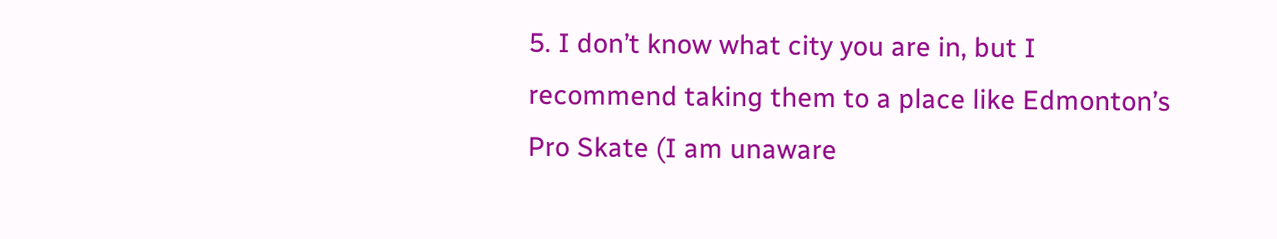5. I don’t know what city you are in, but I recommend taking them to a place like Edmonton’s Pro Skate (I am unaware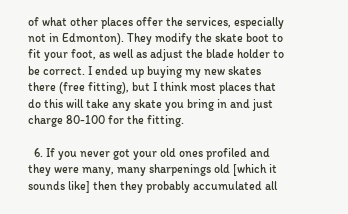of what other places offer the services, especially not in Edmonton). They modify the skate boot to fit your foot, as well as adjust the blade holder to be correct. I ended up buying my new skates there (free fitting), but I think most places that do this will take any skate you bring in and just charge 80-100 for the fitting.

  6. If you never got your old ones profiled and they were many, many sharpenings old [which it sounds like] then they probably accumulated all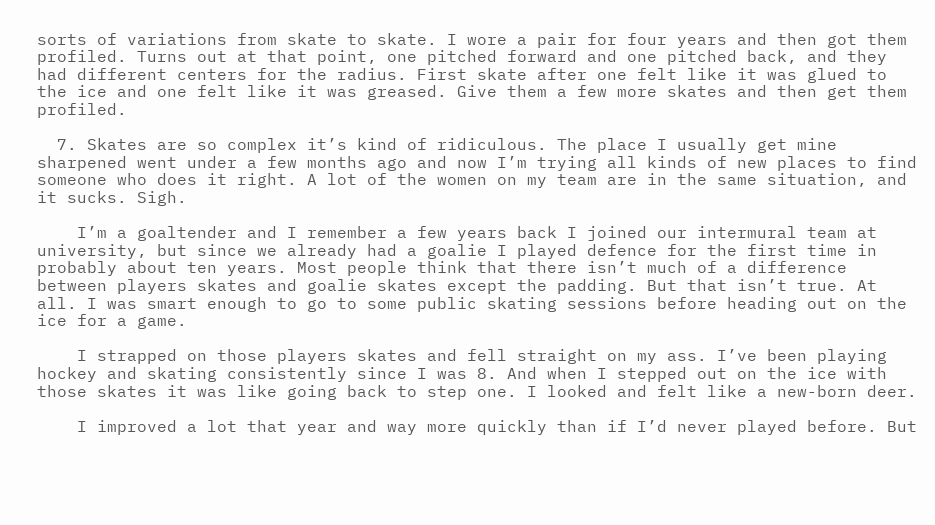sorts of variations from skate to skate. I wore a pair for four years and then got them profiled. Turns out at that point, one pitched forward and one pitched back, and they had different centers for the radius. First skate after one felt like it was glued to the ice and one felt like it was greased. Give them a few more skates and then get them profiled.

  7. Skates are so complex it’s kind of ridiculous. The place I usually get mine sharpened went under a few months ago and now I’m trying all kinds of new places to find someone who does it right. A lot of the women on my team are in the same situation, and it sucks. Sigh.

    I’m a goaltender and I remember a few years back I joined our intermural team at university, but since we already had a goalie I played defence for the first time in probably about ten years. Most people think that there isn’t much of a difference between players skates and goalie skates except the padding. But that isn’t true. At all. I was smart enough to go to some public skating sessions before heading out on the ice for a game.

    I strapped on those players skates and fell straight on my ass. I’ve been playing hockey and skating consistently since I was 8. And when I stepped out on the ice with those skates it was like going back to step one. I looked and felt like a new-born deer.

    I improved a lot that year and way more quickly than if I’d never played before. But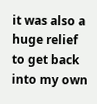it was also a huge relief to get back into my own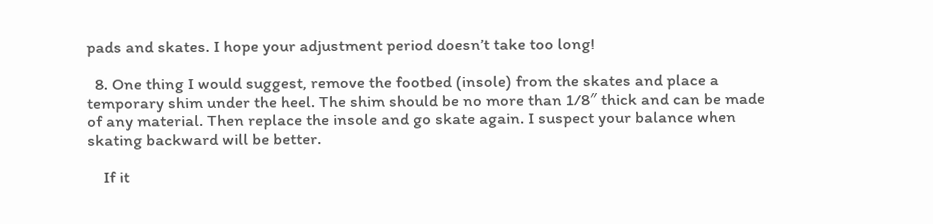pads and skates. I hope your adjustment period doesn’t take too long!

  8. One thing I would suggest, remove the footbed (insole) from the skates and place a temporary shim under the heel. The shim should be no more than 1/8″ thick and can be made of any material. Then replace the insole and go skate again. I suspect your balance when skating backward will be better.

    If it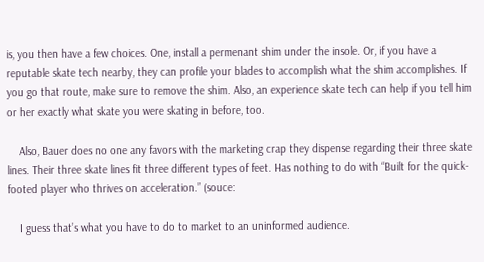is, you then have a few choices. One, install a permenant shim under the insole. Or, if you have a reputable skate tech nearby, they can profile your blades to accomplish what the shim accomplishes. If you go that route, make sure to remove the shim. Also, an experience skate tech can help if you tell him or her exactly what skate you were skating in before, too.

    Also, Bauer does no one any favors with the marketing crap they dispense regarding their three skate lines. Their three skate lines fit three different types of feet. Has nothing to do with “Built for the quick-footed player who thrives on acceleration.” (souce:

    I guess that’s what you have to do to market to an uninformed audience.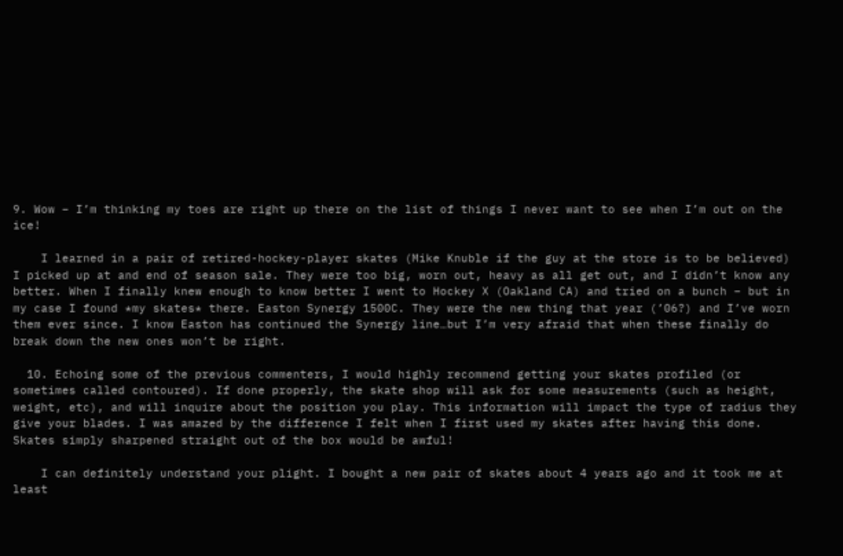9. Wow – I’m thinking my toes are right up there on the list of things I never want to see when I’m out on the ice!

    I learned in a pair of retired-hockey-player skates (Mike Knuble if the guy at the store is to be believed) I picked up at and end of season sale. They were too big, worn out, heavy as all get out, and I didn’t know any better. When I finally knew enough to know better I went to Hockey X (Oakland CA) and tried on a bunch – but in my case I found *my skates* there. Easton Synergy 1500C. They were the new thing that year (’06?) and I’ve worn them ever since. I know Easton has continued the Synergy line…but I’m very afraid that when these finally do break down the new ones won’t be right.

  10. Echoing some of the previous commenters, I would highly recommend getting your skates profiled (or sometimes called contoured). If done properly, the skate shop will ask for some measurements (such as height, weight, etc), and will inquire about the position you play. This information will impact the type of radius they give your blades. I was amazed by the difference I felt when I first used my skates after having this done. Skates simply sharpened straight out of the box would be awful!

    I can definitely understand your plight. I bought a new pair of skates about 4 years ago and it took me at least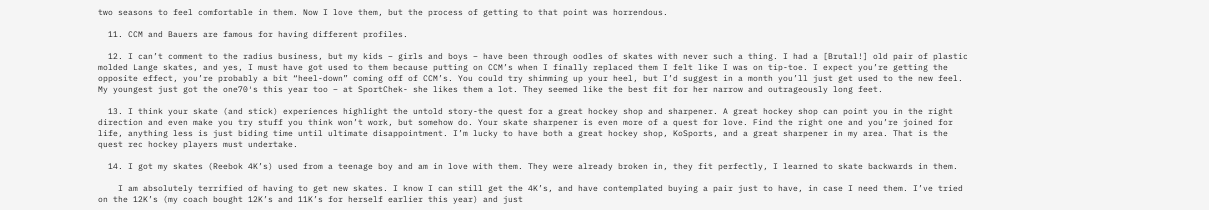two seasons to feel comfortable in them. Now I love them, but the process of getting to that point was horrendous.

  11. CCM and Bauers are famous for having different profiles.

  12. I can’t comment to the radius business, but my kids – girls and boys – have been through oodles of skates with never such a thing. I had a [Brutal!] old pair of plastic molded Lange skates, and yes, I must have got used to them because putting on CCM’s when I finally replaced them I felt like I was on tip-toe. I expect you’re getting the opposite effect, you’re probably a bit “heel-down” coming off of CCM’s. You could try shimming up your heel, but I’d suggest in a month you’ll just get used to the new feel. My youngest just got the one70′s this year too – at SportChek- she likes them a lot. They seemed like the best fit for her narrow and outrageously long feet.

  13. I think your skate (and stick) experiences highlight the untold story-the quest for a great hockey shop and sharpener. A great hockey shop can point you in the right direction and even make you try stuff you think won’t work, but somehow do. Your skate sharpener is even more of a quest for love. Find the right one and you’re joined for life, anything less is just biding time until ultimate disappointment. I’m lucky to have both a great hockey shop, KoSports, and a great sharpener in my area. That is the quest rec hockey players must undertake.

  14. I got my skates (Reebok 4K’s) used from a teenage boy and am in love with them. They were already broken in, they fit perfectly, I learned to skate backwards in them.

    I am absolutely terrified of having to get new skates. I know I can still get the 4K’s, and have contemplated buying a pair just to have, in case I need them. I’ve tried on the 12K’s (my coach bought 12K’s and 11K’s for herself earlier this year) and just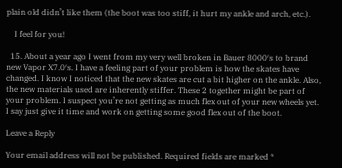plain old didn’t like them (the boot was too stiff, it hurt my ankle and arch, etc.).

    I feel for you!

  15. About a year ago I went from my very well broken in Bauer 8000′s to brand new Vapor X7.0′s. I have a feeling part of your problem is how the skates have changed. I know I noticed that the new skates are cut a bit higher on the ankle. Also, the new materials used are inherently stiffer. These 2 together might be part of your problem. I suspect you’re not getting as much flex out of your new wheels yet. I say just give it time and work on getting some good flex out of the boot.

Leave a Reply

Your email address will not be published. Required fields are marked *